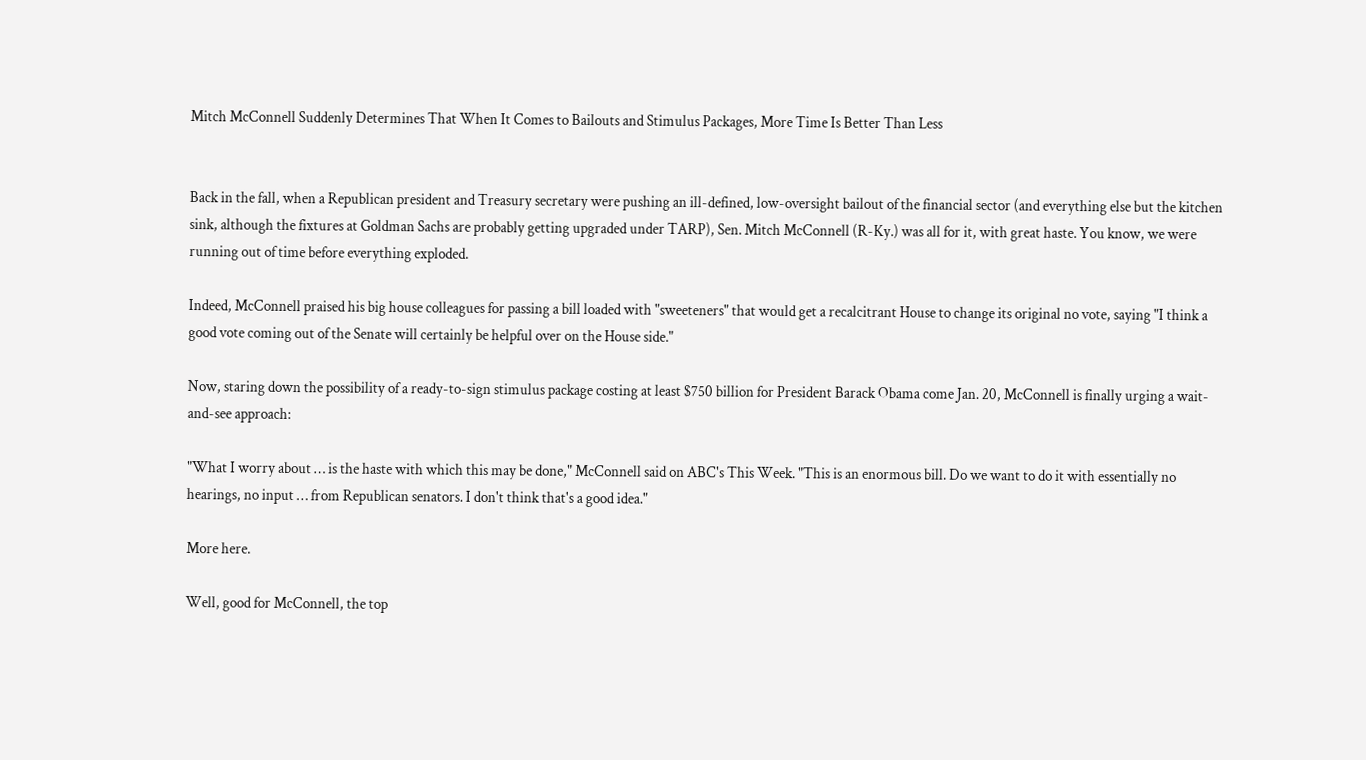Mitch McConnell Suddenly Determines That When It Comes to Bailouts and Stimulus Packages, More Time Is Better Than Less


Back in the fall, when a Republican president and Treasury secretary were pushing an ill-defined, low-oversight bailout of the financial sector (and everything else but the kitchen sink, although the fixtures at Goldman Sachs are probably getting upgraded under TARP), Sen. Mitch McConnell (R-Ky.) was all for it, with great haste. You know, we were running out of time before everything exploded.

Indeed, McConnell praised his big house colleagues for passing a bill loaded with "sweeteners" that would get a recalcitrant House to change its original no vote, saying "I think a good vote coming out of the Senate will certainly be helpful over on the House side."

Now, staring down the possibility of a ready-to-sign stimulus package costing at least $750 billion for President Barack Obama come Jan. 20, McConnell is finally urging a wait-and-see approach:

"What I worry about … is the haste with which this may be done," McConnell said on ABC's This Week. "This is an enormous bill. Do we want to do it with essentially no hearings, no input … from Republican senators. I don't think that's a good idea."

More here.

Well, good for McConnell, the top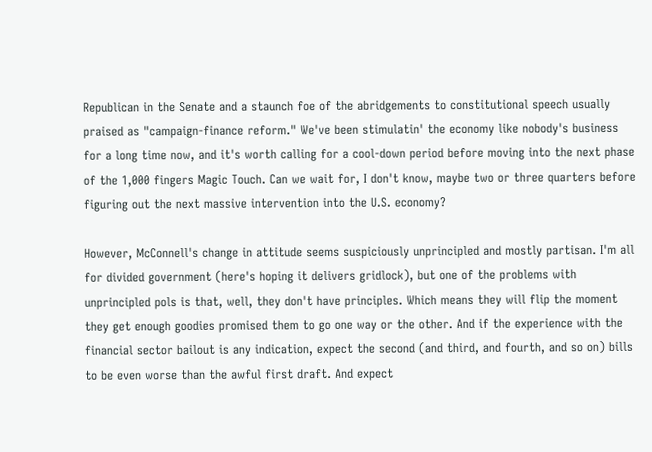Republican in the Senate and a staunch foe of the abridgements to constitutional speech usually praised as "campaign-finance reform." We've been stimulatin' the economy like nobody's business for a long time now, and it's worth calling for a cool-down period before moving into the next phase of the 1,000 fingers Magic Touch. Can we wait for, I don't know, maybe two or three quarters before figuring out the next massive intervention into the U.S. economy?

However, McConnell's change in attitude seems suspiciously unprincipled and mostly partisan. I'm all for divided government (here's hoping it delivers gridlock), but one of the problems with unprincipled pols is that, well, they don't have principles. Which means they will flip the moment they get enough goodies promised them to go one way or the other. And if the experience with the financial sector bailout is any indication, expect the second (and third, and fourth, and so on) bills to be even worse than the awful first draft. And expect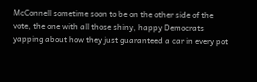McConnell sometime soon to be on the other side of the vote, the one with all those shiny, happy Democrats yapping about how they just guaranteed a car in every pot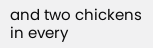and two chickens in every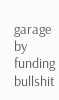garage by funding bullshit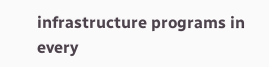infrastructure programs in every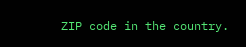ZIP code in the country.